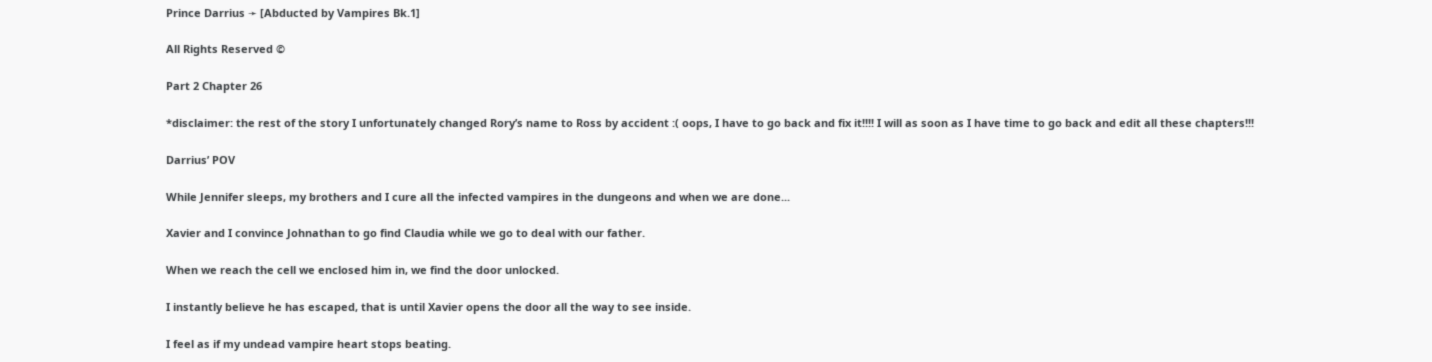Prince Darrius ➛ [Abducted by Vampires Bk.1]

All Rights Reserved ©

Part 2 Chapter 26

*disclaimer: the rest of the story I unfortunately changed Rory’s name to Ross by accident :( oops, I have to go back and fix it!!!! I will as soon as I have time to go back and edit all these chapters!!!

Darrius’ POV

While Jennifer sleeps, my brothers and I cure all the infected vampires in the dungeons and when we are done...

Xavier and I convince Johnathan to go find Claudia while we go to deal with our father.

When we reach the cell we enclosed him in, we find the door unlocked.

I instantly believe he has escaped, that is until Xavier opens the door all the way to see inside.

I feel as if my undead vampire heart stops beating.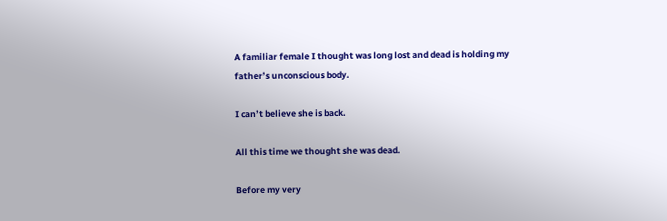A familiar female I thought was long lost and dead is holding my father’s unconscious body.

I can’t believe she is back.

All this time we thought she was dead.

Before my very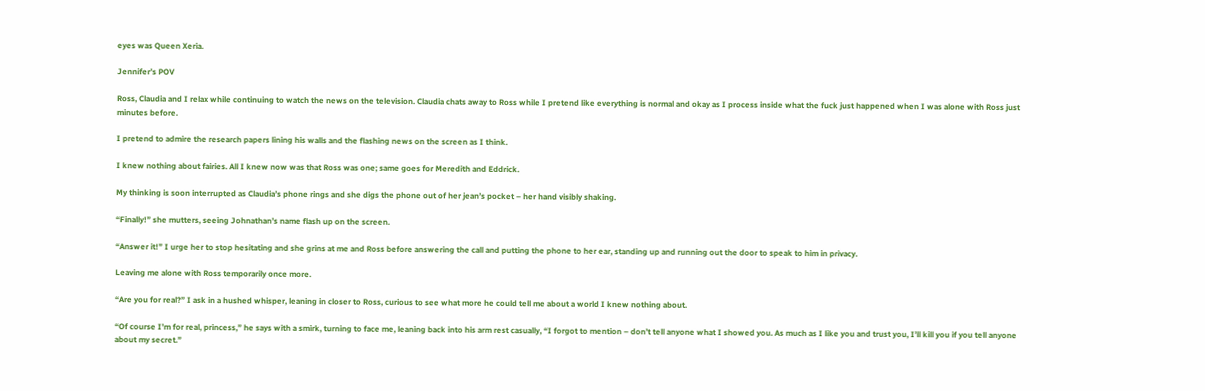eyes was Queen Xeria.

Jennifer’s POV

Ross, Claudia and I relax while continuing to watch the news on the television. Claudia chats away to Ross while I pretend like everything is normal and okay as I process inside what the fuck just happened when I was alone with Ross just minutes before.

I pretend to admire the research papers lining his walls and the flashing news on the screen as I think.

I knew nothing about fairies. All I knew now was that Ross was one; same goes for Meredith and Eddrick.

My thinking is soon interrupted as Claudia’s phone rings and she digs the phone out of her jean’s pocket – her hand visibly shaking.

“Finally!” she mutters, seeing Johnathan’s name flash up on the screen.

“Answer it!” I urge her to stop hesitating and she grins at me and Ross before answering the call and putting the phone to her ear, standing up and running out the door to speak to him in privacy.

Leaving me alone with Ross temporarily once more.

“Are you for real?” I ask in a hushed whisper, leaning in closer to Ross, curious to see what more he could tell me about a world I knew nothing about.

“Of course I’m for real, princess,” he says with a smirk, turning to face me, leaning back into his arm rest casually, “I forgot to mention – don’t tell anyone what I showed you. As much as I like you and trust you, I’ll kill you if you tell anyone about my secret.”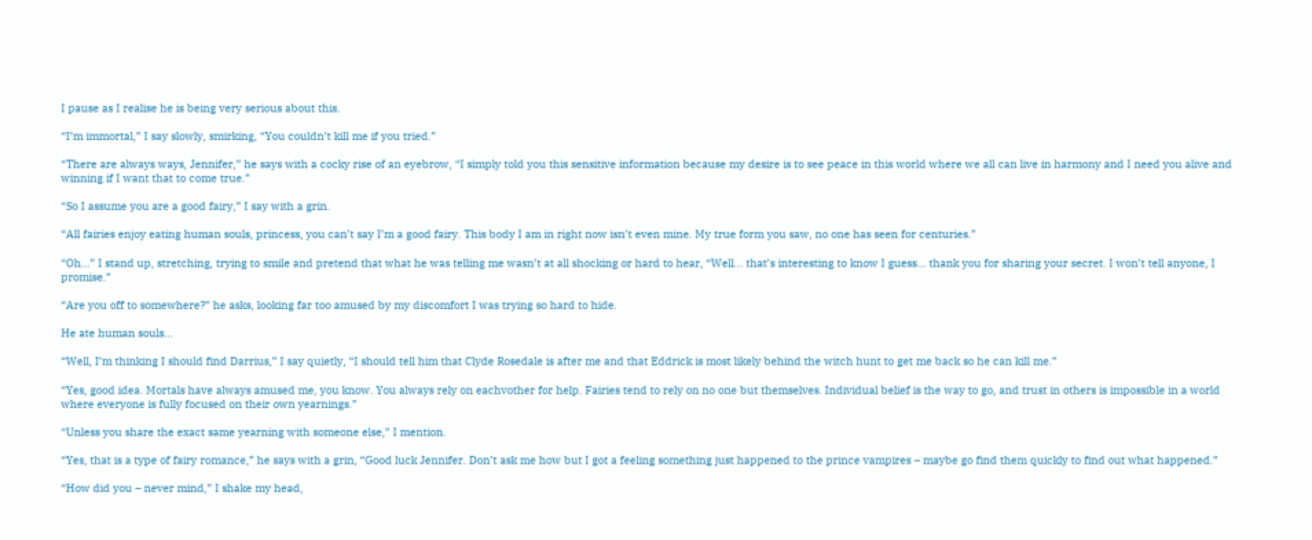I pause as I realise he is being very serious about this.

“I’m immortal,” I say slowly, smirking, “You couldn’t kill me if you tried.”

“There are always ways, Jennifer,” he says with a cocky rise of an eyebrow, “I simply told you this sensitive information because my desire is to see peace in this world where we all can live in harmony and I need you alive and winning if I want that to come true.”

“So I assume you are a good fairy,” I say with a grin.

“All fairies enjoy eating human souls, princess, you can’t say I’m a good fairy. This body I am in right now isn’t even mine. My true form you saw, no one has seen for centuries.”

“Oh...” I stand up, stretching, trying to smile and pretend that what he was telling me wasn’t at all shocking or hard to hear, “Well... that’s interesting to know I guess... thank you for sharing your secret. I won’t tell anyone, I promise.”

“Are you off to somewhere?” he asks, looking far too amused by my discomfort I was trying so hard to hide.

He ate human souls...

“Well, I’m thinking I should find Darrius,” I say quietly, “I should tell him that Clyde Rosedale is after me and that Eddrick is most likely behind the witch hunt to get me back so he can kill me.”

“Yes, good idea. Mortals have always amused me, you know. You always rely on eachvother for help. Fairies tend to rely on no one but themselves. Individual belief is the way to go, and trust in others is impossible in a world where everyone is fully focused on their own yearnings.”

“Unless you share the exact same yearning with someone else,” I mention.

“Yes, that is a type of fairy romance,” he says with a grin, “Good luck Jennifer. Don’t ask me how but I got a feeling something just happened to the prince vampires – maybe go find them quickly to find out what happened.”

“How did you – never mind,” I shake my head,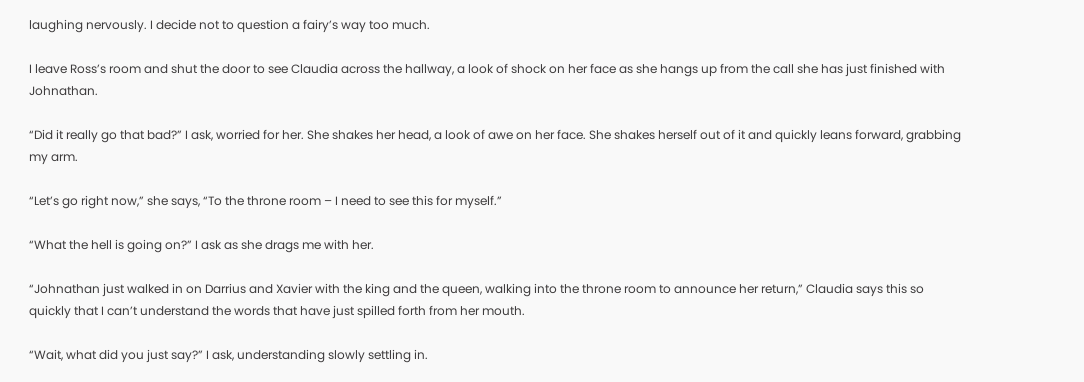laughing nervously. I decide not to question a fairy’s way too much.

I leave Ross’s room and shut the door to see Claudia across the hallway, a look of shock on her face as she hangs up from the call she has just finished with Johnathan.

“Did it really go that bad?” I ask, worried for her. She shakes her head, a look of awe on her face. She shakes herself out of it and quickly leans forward, grabbing my arm.

“Let’s go right now,” she says, “To the throne room – I need to see this for myself.”

“What the hell is going on?” I ask as she drags me with her.

“Johnathan just walked in on Darrius and Xavier with the king and the queen, walking into the throne room to announce her return,” Claudia says this so quickly that I can’t understand the words that have just spilled forth from her mouth.

“Wait, what did you just say?” I ask, understanding slowly settling in.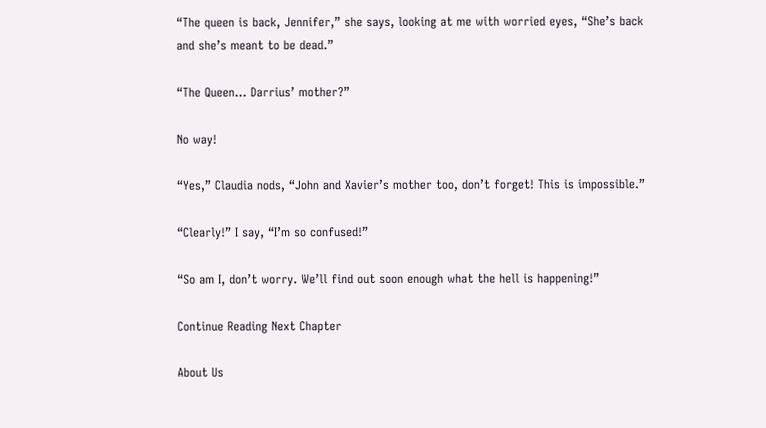“The queen is back, Jennifer,” she says, looking at me with worried eyes, “She’s back and she’s meant to be dead.”

“The Queen... Darrius’ mother?”

No way!

“Yes,” Claudia nods, “John and Xavier’s mother too, don’t forget! This is impossible.”

“Clearly!” I say, “I’m so confused!”

“So am I, don’t worry. We’ll find out soon enough what the hell is happening!”

Continue Reading Next Chapter

About Us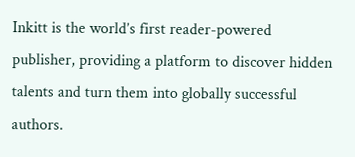Inkitt is the world’s first reader-powered publisher, providing a platform to discover hidden talents and turn them into globally successful authors.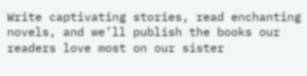Write captivating stories, read enchanting novels, and we’ll publish the books our readers love most on our sister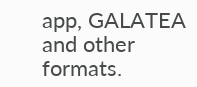app, GALATEA and other formats.